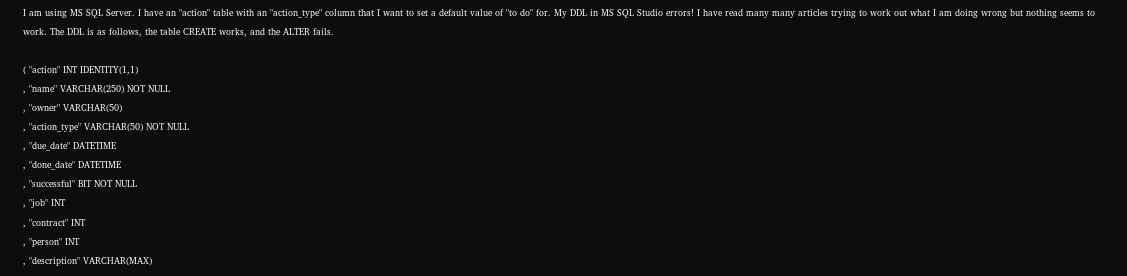I am using MS SQL Server. I have an "action" table with an "action_type" column that I want to set a default value of "to do" for. My DDL in MS SQL Studio errors! I have read many many articles trying to work out what I am doing wrong but nothing seems to work. The DDL is as follows, the table CREATE works, and the ALTER fails.

( "action" INT IDENTITY(1,1)
, "name" VARCHAR(250) NOT NULL
, "owner" VARCHAR(50)
, "action_type" VARCHAR(50) NOT NULL
, "due_date" DATETIME
, "done_date" DATETIME
, "successful" BIT NOT NULL
, "job" INT
, "contract" INT
, "person" INT
, "description" VARCHAR(MAX)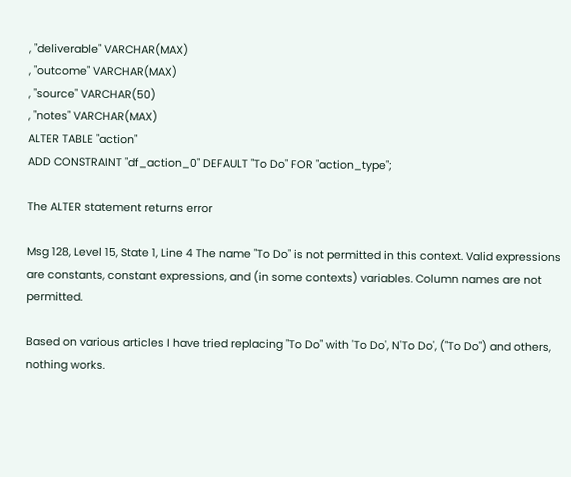, "deliverable" VARCHAR(MAX)
, "outcome" VARCHAR(MAX)
, "source" VARCHAR(50)
, "notes" VARCHAR(MAX)
ALTER TABLE "action"
ADD CONSTRAINT "df_action_0" DEFAULT "To Do" FOR "action_type";

The ALTER statement returns error

Msg 128, Level 15, State 1, Line 4 The name "To Do" is not permitted in this context. Valid expressions are constants, constant expressions, and (in some contexts) variables. Column names are not permitted.

Based on various articles I have tried replacing "To Do" with 'To Do', N'To Do', ("To Do") and others, nothing works.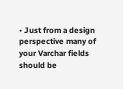• Just from a design perspective many of your Varchar fields should be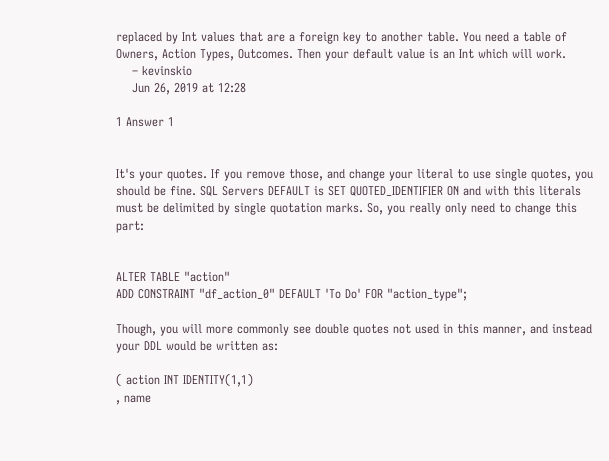replaced by Int values that are a foreign key to another table. You need a table of Owners, Action Types, Outcomes. Then your default value is an Int which will work.
    – kevinskio
    Jun 26, 2019 at 12:28

1 Answer 1


It's your quotes. If you remove those, and change your literal to use single quotes, you should be fine. SQL Servers DEFAULT is SET QUOTED_IDENTIFIER ON and with this literals must be delimited by single quotation marks. So, you really only need to change this part:


ALTER TABLE "action"
ADD CONSTRAINT "df_action_0" DEFAULT 'To Do' FOR "action_type";

Though, you will more commonly see double quotes not used in this manner, and instead your DDL would be written as:

( action INT IDENTITY(1,1)
, name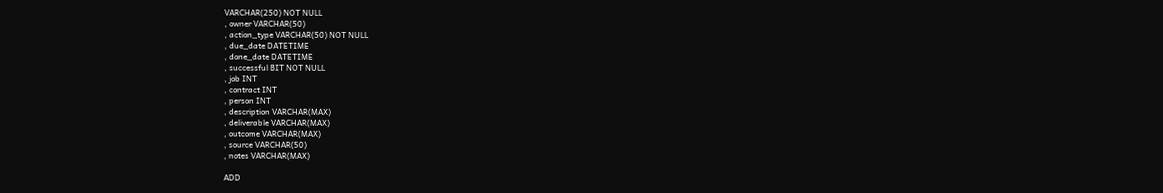VARCHAR(250) NOT NULL
, owner VARCHAR(50)
, action_type VARCHAR(50) NOT NULL
, due_date DATETIME
, done_date DATETIME
, successful BIT NOT NULL
, job INT
, contract INT
, person INT
, description VARCHAR(MAX)
, deliverable VARCHAR(MAX)
, outcome VARCHAR(MAX)
, source VARCHAR(50)
, notes VARCHAR(MAX)

ADD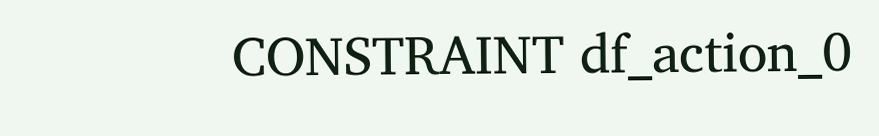CONSTRAINT df_action_0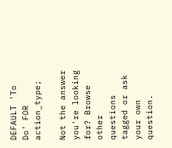DEFAULT 'To Do' FOR action_type;

Not the answer you're looking for? Browse other questions tagged or ask your own question.